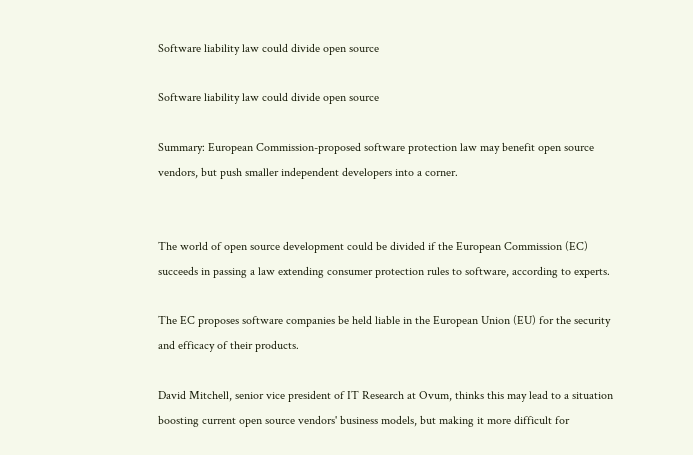Software liability law could divide open source

Software liability law could divide open source

Summary: European Commission-proposed software protection law may benefit open source vendors, but push smaller independent developers into a corner.


The world of open source development could be divided if the European Commission (EC) succeeds in passing a law extending consumer protection rules to software, according to experts.

The EC proposes software companies be held liable in the European Union (EU) for the security and efficacy of their products.

David Mitchell, senior vice president of IT Research at Ovum, thinks this may lead to a situation boosting current open source vendors' business models, but making it more difficult for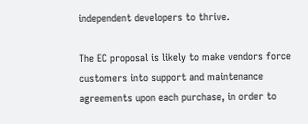independent developers to thrive.

The EC proposal is likely to make vendors force customers into support and maintenance agreements upon each purchase, in order to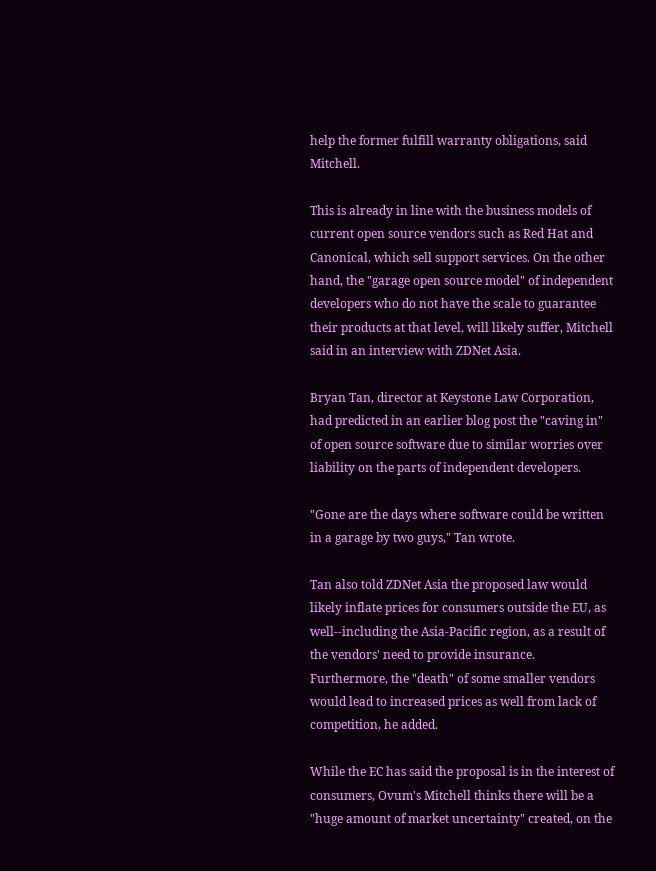help the former fulfill warranty obligations, said Mitchell.

This is already in line with the business models of current open source vendors such as Red Hat and Canonical, which sell support services. On the other hand, the "garage open source model" of independent developers who do not have the scale to guarantee their products at that level, will likely suffer, Mitchell said in an interview with ZDNet Asia.

Bryan Tan, director at Keystone Law Corporation, had predicted in an earlier blog post the "caving in" of open source software due to similar worries over liability on the parts of independent developers.

"Gone are the days where software could be written in a garage by two guys," Tan wrote.

Tan also told ZDNet Asia the proposed law would likely inflate prices for consumers outside the EU, as well--including the Asia-Pacific region, as a result of the vendors' need to provide insurance. Furthermore, the "death" of some smaller vendors would lead to increased prices as well from lack of competition, he added.

While the EC has said the proposal is in the interest of consumers, Ovum's Mitchell thinks there will be a "huge amount of market uncertainty" created, on the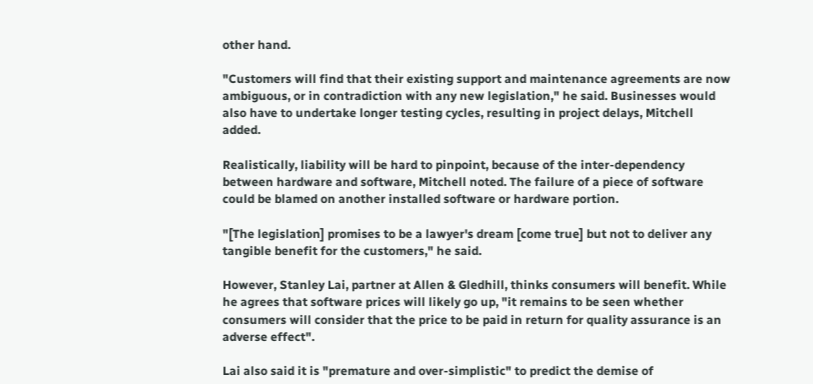other hand.

"Customers will find that their existing support and maintenance agreements are now ambiguous, or in contradiction with any new legislation," he said. Businesses would also have to undertake longer testing cycles, resulting in project delays, Mitchell added.

Realistically, liability will be hard to pinpoint, because of the inter-dependency between hardware and software, Mitchell noted. The failure of a piece of software could be blamed on another installed software or hardware portion.

"[The legislation] promises to be a lawyer's dream [come true] but not to deliver any tangible benefit for the customers," he said.

However, Stanley Lai, partner at Allen & Gledhill, thinks consumers will benefit. While he agrees that software prices will likely go up, "it remains to be seen whether consumers will consider that the price to be paid in return for quality assurance is an adverse effect".

Lai also said it is "premature and over-simplistic" to predict the demise of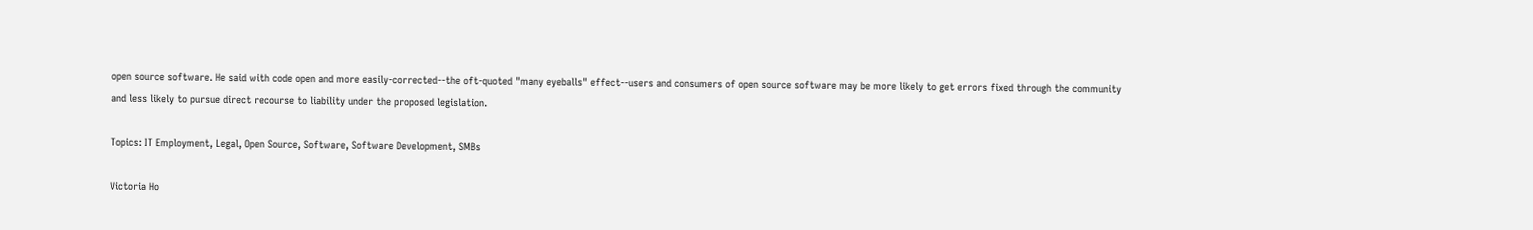open source software. He said with code open and more easily-corrected--the oft-quoted "many eyeballs" effect--users and consumers of open source software may be more likely to get errors fixed through the community and less likely to pursue direct recourse to liability under the proposed legislation.

Topics: IT Employment, Legal, Open Source, Software, Software Development, SMBs

Victoria Ho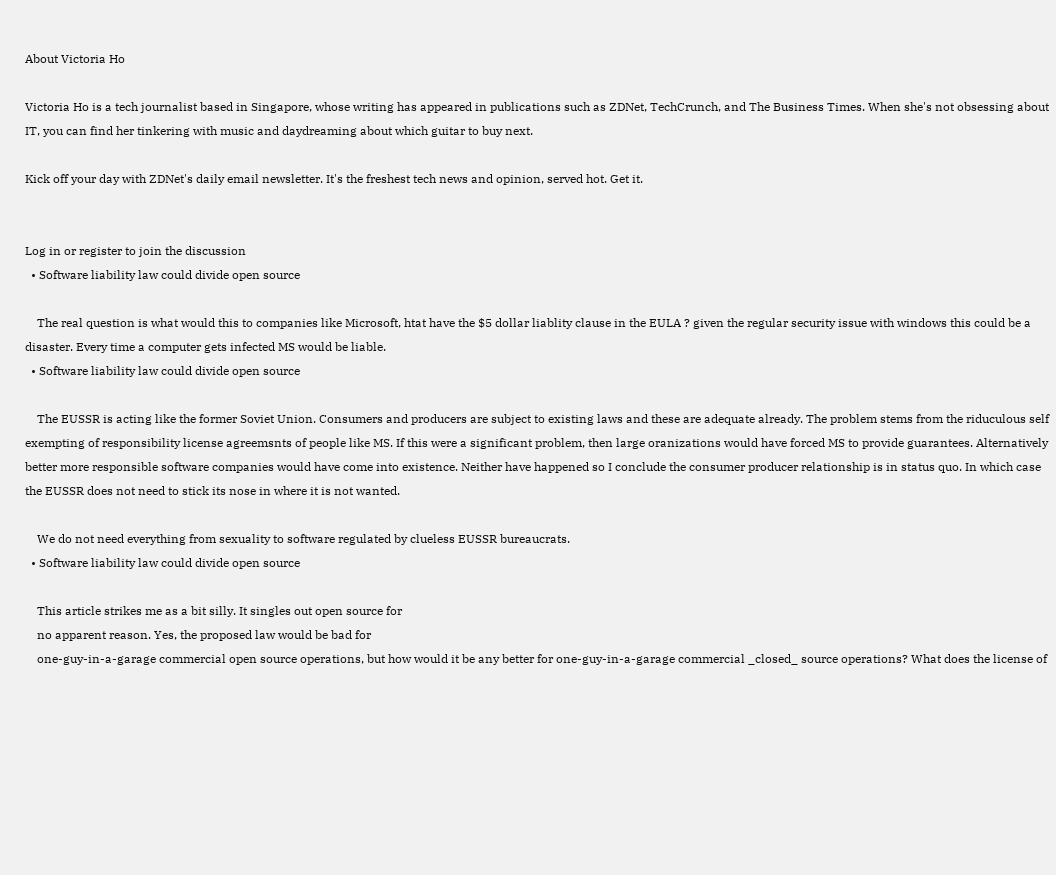About Victoria Ho

Victoria Ho is a tech journalist based in Singapore, whose writing has appeared in publications such as ZDNet, TechCrunch, and The Business Times. When she's not obsessing about IT, you can find her tinkering with music and daydreaming about which guitar to buy next.

Kick off your day with ZDNet's daily email newsletter. It's the freshest tech news and opinion, served hot. Get it.


Log in or register to join the discussion
  • Software liability law could divide open source

    The real question is what would this to companies like Microsoft, htat have the $5 dollar liablity clause in the EULA ? given the regular security issue with windows this could be a disaster. Every time a computer gets infected MS would be liable.
  • Software liability law could divide open source

    The EUSSR is acting like the former Soviet Union. Consumers and producers are subject to existing laws and these are adequate already. The problem stems from the riduculous self exempting of responsibility license agreemsnts of people like MS. If this were a significant problem, then large oranizations would have forced MS to provide guarantees. Alternatively better more responsible software companies would have come into existence. Neither have happened so I conclude the consumer producer relationship is in status quo. In which case the EUSSR does not need to stick its nose in where it is not wanted.

    We do not need everything from sexuality to software regulated by clueless EUSSR bureaucrats.
  • Software liability law could divide open source

    This article strikes me as a bit silly. It singles out open source for
    no apparent reason. Yes, the proposed law would be bad for
    one-guy-in-a-garage commercial open source operations, but how would it be any better for one-guy-in-a-garage commercial _closed_ source operations? What does the license of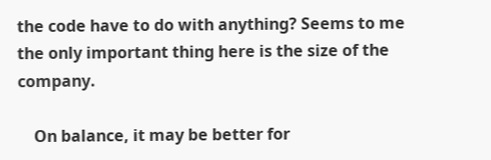the code have to do with anything? Seems to me the only important thing here is the size of the company.

    On balance, it may be better for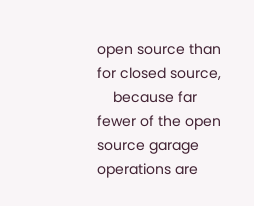open source than for closed source,
    because far fewer of the open source garage operations are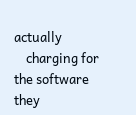actually
    charging for the software they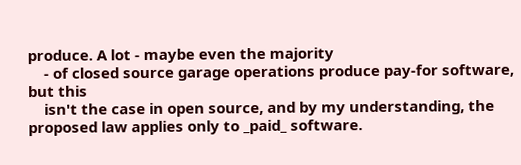produce. A lot - maybe even the majority
    - of closed source garage operations produce pay-for software, but this
    isn't the case in open source, and by my understanding, the proposed law applies only to _paid_ software.